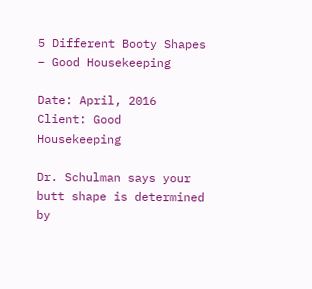5 Different Booty Shapes – Good Housekeeping

Date: April, 2016
Client: Good Housekeeping

Dr. Schulman says your butt shape is determined by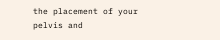the placement of your pelvis and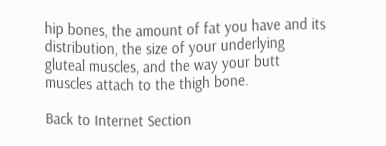hip bones, the amount of fat you have and its distribution, the size of your underlying gluteal muscles, and the way your butt muscles attach to the thigh bone.

Back to Internet Section